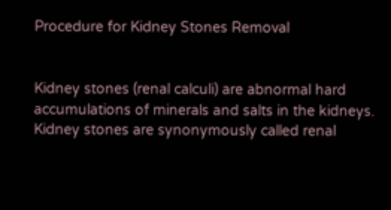Procedure for Kidney Stones Removal


Kidney stones (renal calculi) are abnormal hard accumulations of minerals and salts in the kidneys. Kidney stones are synonymously called renal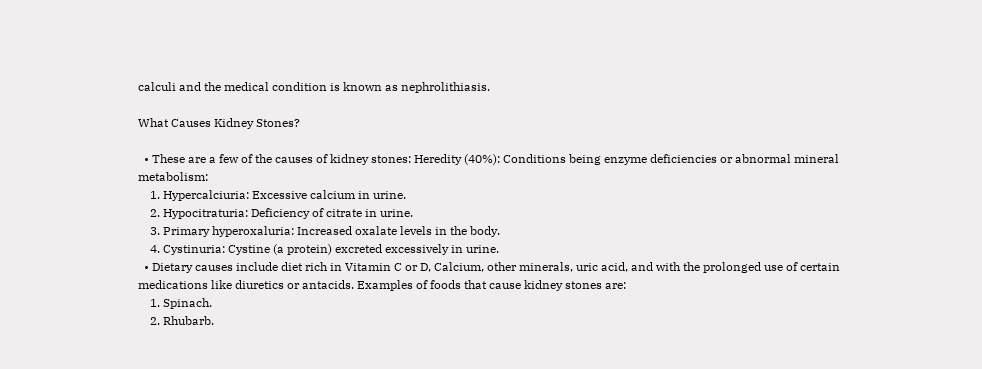calculi and the medical condition is known as nephrolithiasis.

What Causes Kidney Stones?

  • These are a few of the causes of kidney stones: Heredity (40%): Conditions being enzyme deficiencies or abnormal mineral metabolism:
    1. Hypercalciuria: Excessive calcium in urine.
    2. Hypocitraturia: Deficiency of citrate in urine.
    3. Primary hyperoxaluria: Increased oxalate levels in the body.
    4. Cystinuria: Cystine (a protein) excreted excessively in urine.
  • Dietary causes include diet rich in Vitamin C or D, Calcium, other minerals, uric acid, and with the prolonged use of certain medications like diuretics or antacids. Examples of foods that cause kidney stones are:
    1. Spinach.
    2. Rhubarb.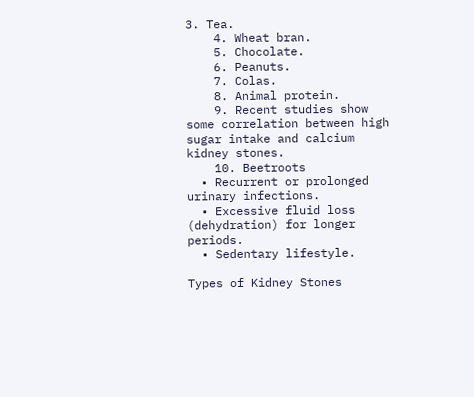3. Tea.
    4. Wheat bran.
    5. Chocolate.
    6. Peanuts.
    7. Colas.
    8. Animal protein.
    9. Recent studies show some correlation between high sugar intake and calcium kidney stones.
    10. Beetroots
  • Recurrent or prolonged urinary infections.
  • Excessive fluid loss (dehydration) for longer periods.
  • Sedentary lifestyle.

Types of Kidney Stones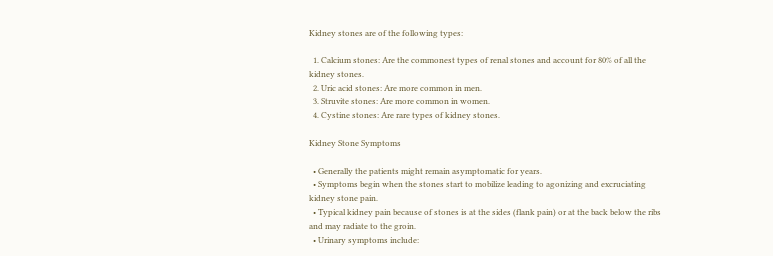Kidney stones are of the following types:

  1. Calcium stones: Are the commonest types of renal stones and account for 80% of all the kidney stones.
  2. Uric acid stones: Are more common in men.
  3. Struvite stones: Are more common in women.
  4. Cystine stones: Are rare types of kidney stones.

Kidney Stone Symptoms

  • Generally the patients might remain asymptomatic for years.
  • Symptoms begin when the stones start to mobilize leading to agonizing and excruciating kidney stone pain.
  • Typical kidney pain because of stones is at the sides (flank pain) or at the back below the ribs and may radiate to the groin.
  • Urinary symptoms include: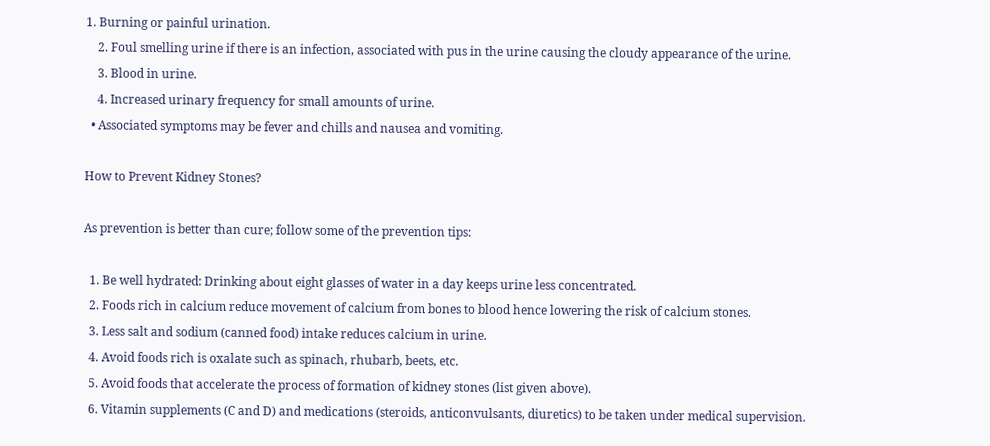1. Burning or painful urination.
    2. Foul smelling urine if there is an infection, associated with pus in the urine causing the cloudy appearance of the urine.
    3. Blood in urine.
    4. Increased urinary frequency for small amounts of urine.
  • Associated symptoms may be fever and chills and nausea and vomiting.

How to Prevent Kidney Stones?

As prevention is better than cure; follow some of the prevention tips:

  1. Be well hydrated: Drinking about eight glasses of water in a day keeps urine less concentrated.
  2. Foods rich in calcium reduce movement of calcium from bones to blood hence lowering the risk of calcium stones.
  3. Less salt and sodium (canned food) intake reduces calcium in urine.
  4. Avoid foods rich is oxalate such as spinach, rhubarb, beets, etc.
  5. Avoid foods that accelerate the process of formation of kidney stones (list given above).
  6. Vitamin supplements (C and D) and medications (steroids, anticonvulsants, diuretics) to be taken under medical supervision.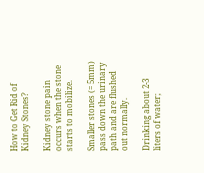How to Get Rid of Kidney Stones?

Kidney stone pain occurs when the stone starts to mobilize.

Smaller stones (= 5mm) pass down the urinary path and are flushed out normally.

Drinking about 2-3 liters of water;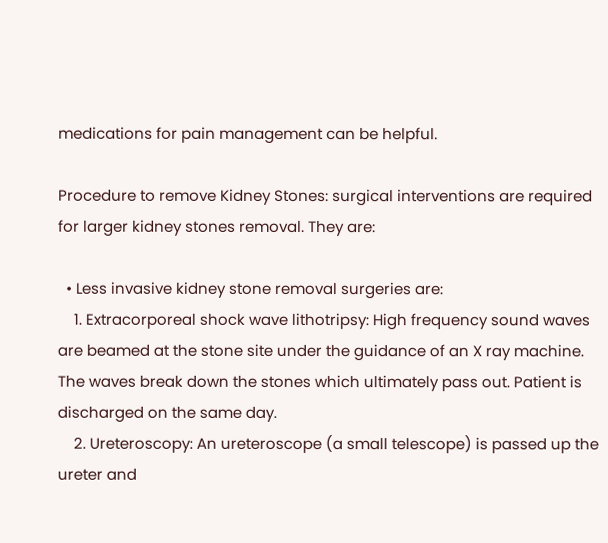medications for pain management can be helpful.

Procedure to remove Kidney Stones: surgical interventions are required for larger kidney stones removal. They are:

  • Less invasive kidney stone removal surgeries are:
    1. Extracorporeal shock wave lithotripsy: High frequency sound waves are beamed at the stone site under the guidance of an X ray machine. The waves break down the stones which ultimately pass out. Patient is discharged on the same day.
    2. Ureteroscopy: An ureteroscope (a small telescope) is passed up the ureter and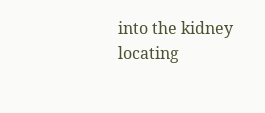into the kidney locating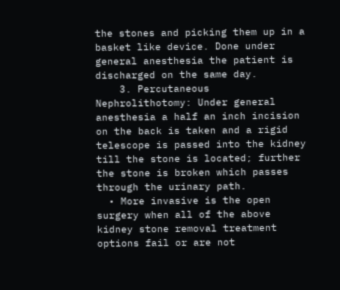the stones and picking them up in a basket like device. Done under general anesthesia the patient is discharged on the same day.
    3. Percutaneous Nephrolithotomy: Under general anesthesia a half an inch incision on the back is taken and a rigid telescope is passed into the kidney till the stone is located; further the stone is broken which passes through the urinary path.
  • More invasive is the open surgery when all of the above kidney stone removal treatment options fail or are not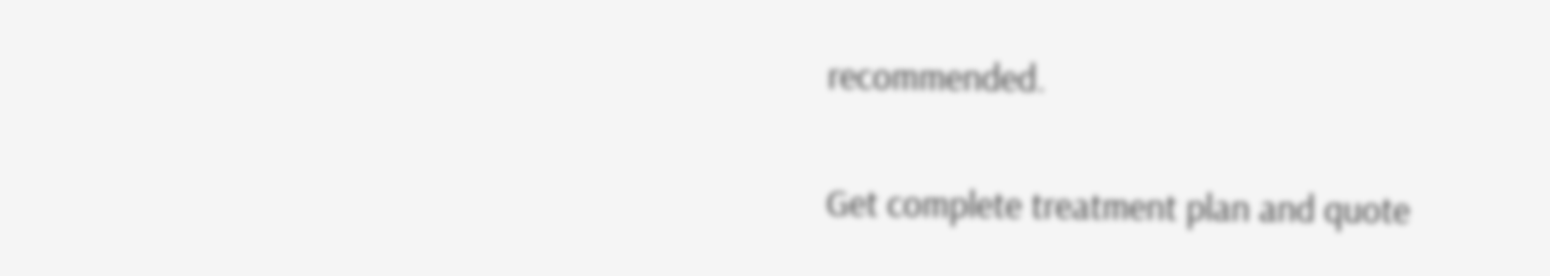recommended.

Get complete treatment plan and quote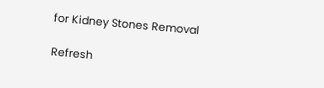for Kidney Stones Removal

Refresh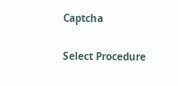Captcha

Select Procedure